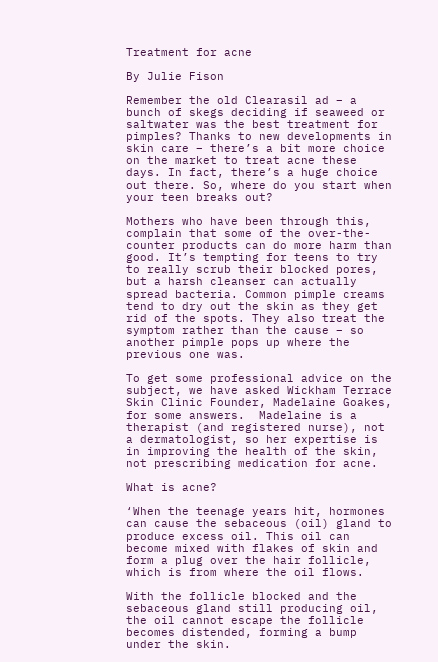Treatment for acne

By Julie Fison

Remember the old Clearasil ad – a bunch of skegs deciding if seaweed or saltwater was the best treatment for pimples? Thanks to new developments in skin care – there’s a bit more choice on the market to treat acne these days. In fact, there’s a huge choice out there. So, where do you start when your teen breaks out?

Mothers who have been through this, complain that some of the over-the-counter products can do more harm than good. It’s tempting for teens to try to really scrub their blocked pores, but a harsh cleanser can actually spread bacteria. Common pimple creams tend to dry out the skin as they get rid of the spots. They also treat the symptom rather than the cause – so another pimple pops up where the previous one was.

To get some professional advice on the subject, we have asked Wickham Terrace Skin Clinic Founder, Madelaine Goakes, for some answers.  Madelaine is a therapist (and registered nurse), not a dermatologist, so her expertise is in improving the health of the skin, not prescribing medication for acne.

What is acne?

‘When the teenage years hit, hormones can cause the sebaceous (oil) gland to produce excess oil. This oil can become mixed with flakes of skin and form a plug over the hair follicle, which is from where the oil flows.

With the follicle blocked and the sebaceous gland still producing oil, the oil cannot escape the follicle becomes distended, forming a bump under the skin.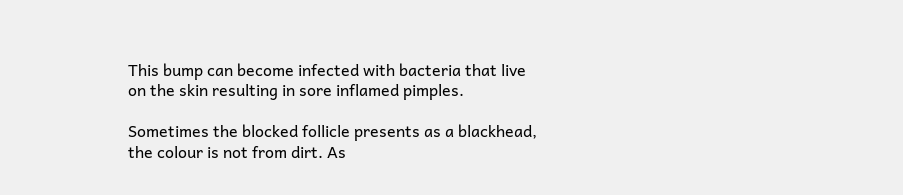This bump can become infected with bacteria that live on the skin resulting in sore inflamed pimples.

Sometimes the blocked follicle presents as a blackhead, the colour is not from dirt. As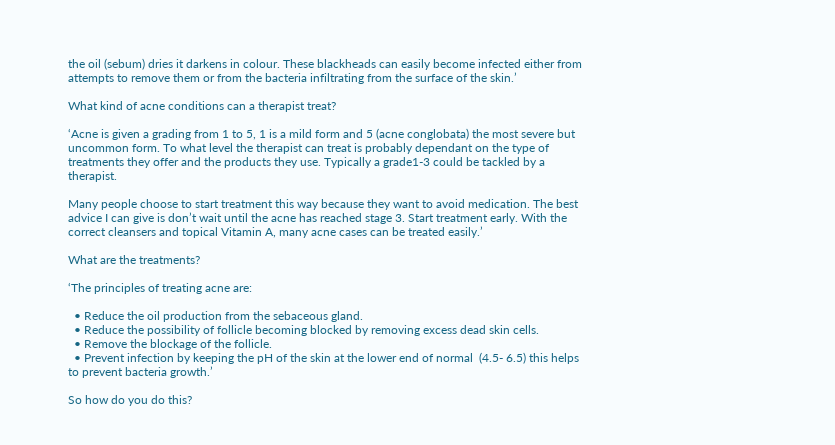the oil (sebum) dries it darkens in colour. These blackheads can easily become infected either from attempts to remove them or from the bacteria infiltrating from the surface of the skin.’

What kind of acne conditions can a therapist treat?

‘Acne is given a grading from 1 to 5, 1 is a mild form and 5 (acne conglobata) the most severe but uncommon form. To what level the therapist can treat is probably dependant on the type of treatments they offer and the products they use. Typically a grade1-3 could be tackled by a therapist.

Many people choose to start treatment this way because they want to avoid medication. The best advice I can give is don’t wait until the acne has reached stage 3. Start treatment early. With the correct cleansers and topical Vitamin A, many acne cases can be treated easily.’

What are the treatments?

‘The principles of treating acne are:

  • Reduce the oil production from the sebaceous gland.
  • Reduce the possibility of follicle becoming blocked by removing excess dead skin cells.
  • Remove the blockage of the follicle.
  • Prevent infection by keeping the pH of the skin at the lower end of normal  (4.5- 6.5) this helps to prevent bacteria growth.’

So how do you do this?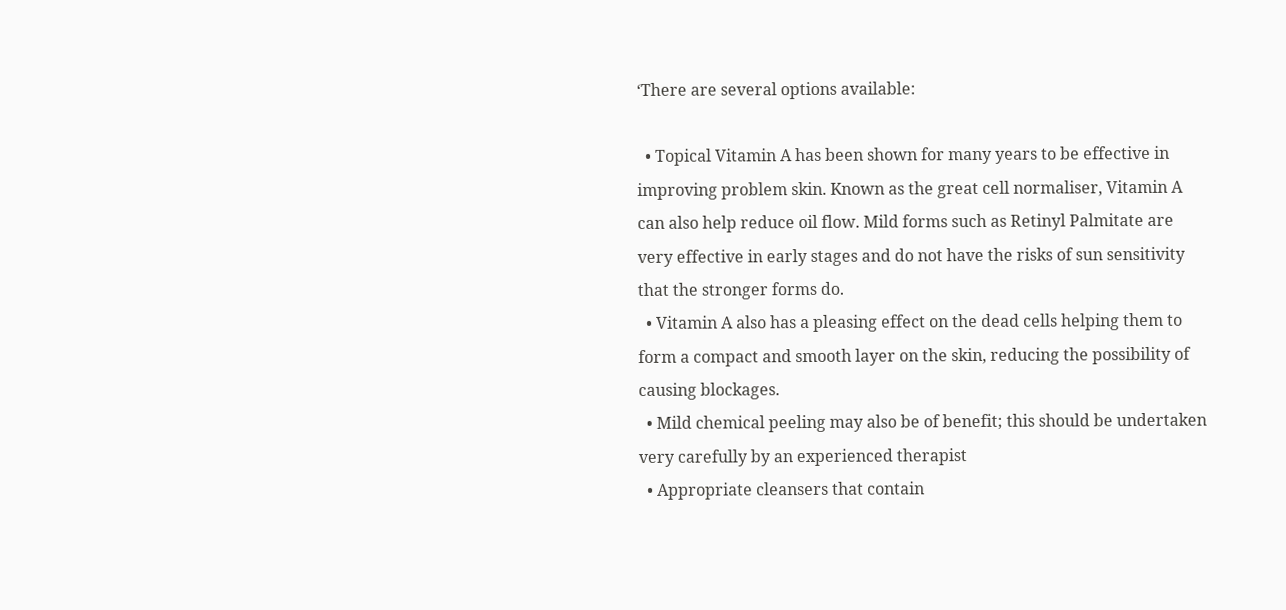‘There are several options available:

  • Topical Vitamin A has been shown for many years to be effective in improving problem skin. Known as the great cell normaliser, Vitamin A can also help reduce oil flow. Mild forms such as Retinyl Palmitate are very effective in early stages and do not have the risks of sun sensitivity that the stronger forms do.
  • Vitamin A also has a pleasing effect on the dead cells helping them to form a compact and smooth layer on the skin, reducing the possibility of causing blockages.
  • Mild chemical peeling may also be of benefit; this should be undertaken very carefully by an experienced therapist
  • Appropriate cleansers that contain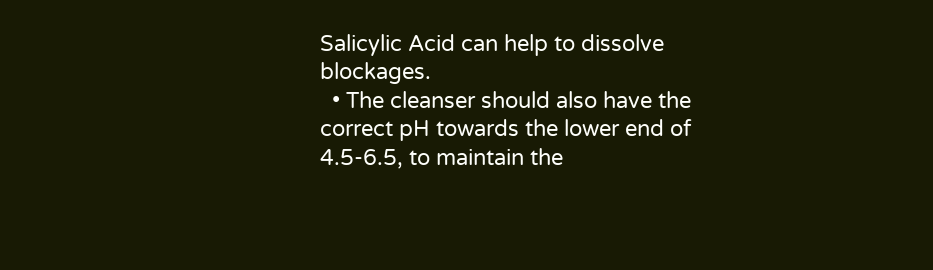Salicylic Acid can help to dissolve blockages.
  • The cleanser should also have the correct pH towards the lower end of 4.5-6.5, to maintain the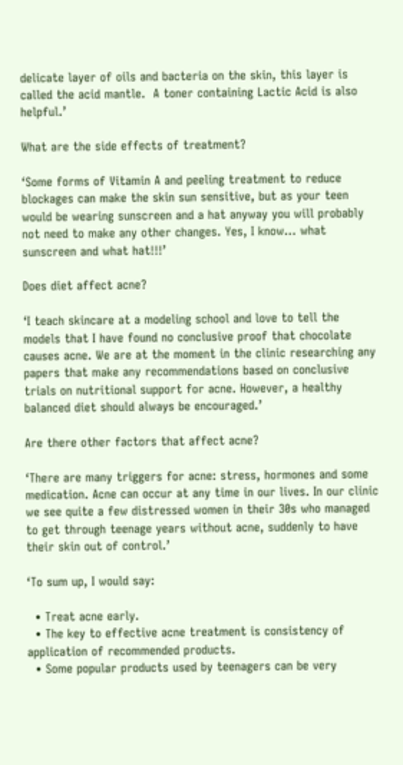delicate layer of oils and bacteria on the skin, this layer is called the acid mantle.  A toner containing Lactic Acid is also helpful.’

What are the side effects of treatment?

‘Some forms of Vitamin A and peeling treatment to reduce blockages can make the skin sun sensitive, but as your teen would be wearing sunscreen and a hat anyway you will probably not need to make any other changes. Yes, I know… what sunscreen and what hat!!!’

Does diet affect acne?

‘I teach skincare at a modeling school and love to tell the models that I have found no conclusive proof that chocolate causes acne. We are at the moment in the clinic researching any papers that make any recommendations based on conclusive trials on nutritional support for acne. However, a healthy balanced diet should always be encouraged.’

Are there other factors that affect acne?

‘There are many triggers for acne: stress, hormones and some medication. Acne can occur at any time in our lives. In our clinic we see quite a few distressed women in their 30s who managed to get through teenage years without acne, suddenly to have their skin out of control.’

‘To sum up, I would say:

  • Treat acne early.
  • The key to effective acne treatment is consistency of application of recommended products.
  • Some popular products used by teenagers can be very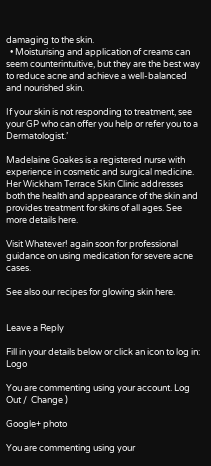damaging to the skin.
  • Moisturising and application of creams can seem counterintuitive, but they are the best way to reduce acne and achieve a well-balanced and nourished skin.

If your skin is not responding to treatment, see your GP who can offer you help or refer you to a Dermatologist.’

Madelaine Goakes is a registered nurse with experience in cosmetic and surgical medicine. Her Wickham Terrace Skin Clinic addresses both the health and appearance of the skin and provides treatment for skins of all ages. See more details here.

Visit Whatever! again soon for professional guidance on using medication for severe acne cases.

See also our recipes for glowing skin here.


Leave a Reply

Fill in your details below or click an icon to log in: Logo

You are commenting using your account. Log Out /  Change )

Google+ photo

You are commenting using your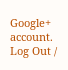Google+ account. Log Out /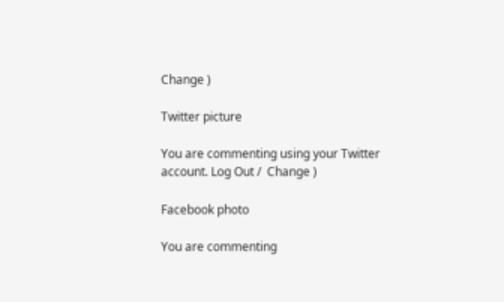Change )

Twitter picture

You are commenting using your Twitter account. Log Out /  Change )

Facebook photo

You are commenting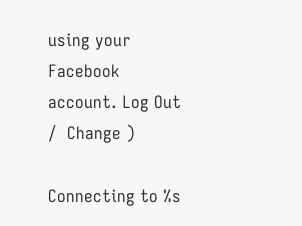using your Facebook account. Log Out /  Change )

Connecting to %s